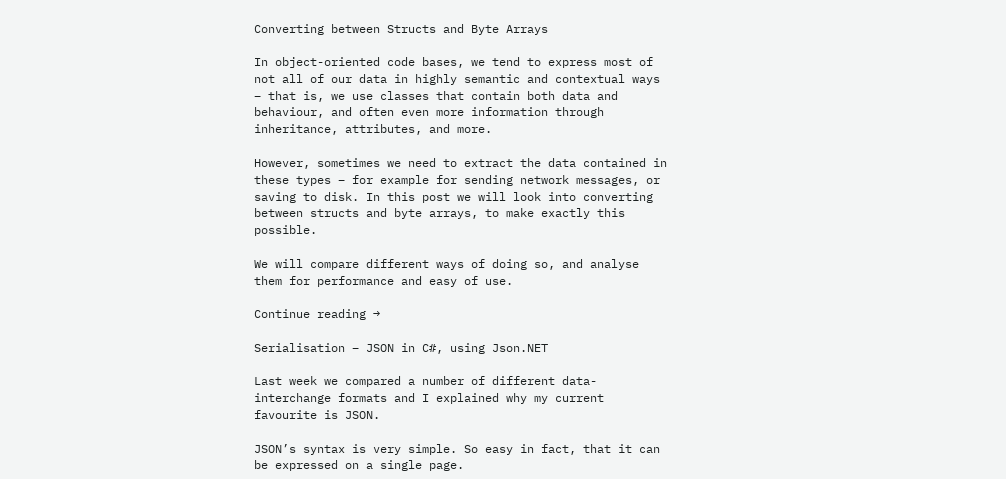Converting between Structs and Byte Arrays

In object-oriented code bases, we tend to express most of not all of our data in highly semantic and contextual ways – that is, we use classes that contain both data and behaviour, and often even more information through inheritance, attributes, and more.

However, sometimes we need to extract the data contained in these types – for example for sending network messages, or saving to disk. In this post we will look into converting between structs and byte arrays, to make exactly this possible.

We will compare different ways of doing so, and analyse them for performance and easy of use.

Continue reading →

Serialisation – JSON in C#, using Json.NET

Last week we compared a number of different data-interchange formats and I explained why my current favourite is JSON.

JSON’s syntax is very simple. So easy in fact, that it can be expressed on a single page.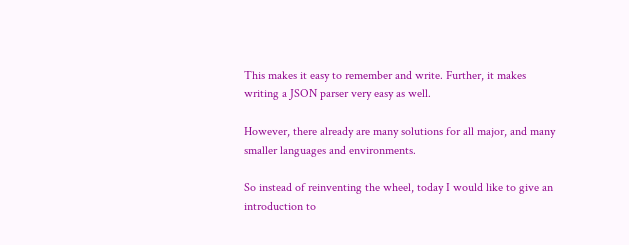This makes it easy to remember and write. Further, it makes writing a JSON parser very easy as well.

However, there already are many solutions for all major, and many smaller languages and environments.

So instead of reinventing the wheel, today I would like to give an introduction to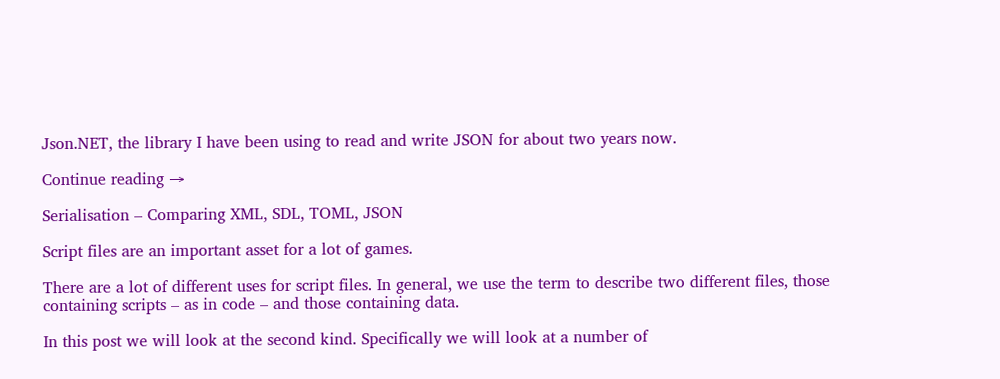Json.NET, the library I have been using to read and write JSON for about two years now.

Continue reading →

Serialisation – Comparing XML, SDL, TOML, JSON

Script files are an important asset for a lot of games.

There are a lot of different uses for script files. In general, we use the term to describe two different files, those containing scripts – as in code – and those containing data.

In this post we will look at the second kind. Specifically we will look at a number of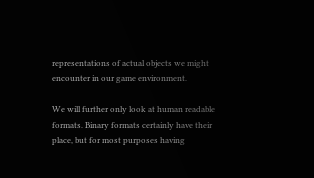representations of actual objects we might encounter in our game environment.

We will further only look at human readable formats. Binary formats certainly have their place, but for most purposes having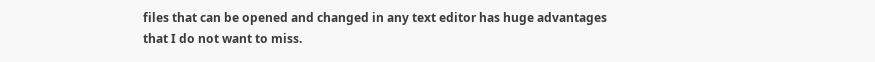files that can be opened and changed in any text editor has huge advantages that I do not want to miss.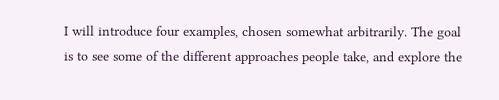I will introduce four examples, chosen somewhat arbitrarily. The goal is to see some of the different approaches people take, and explore the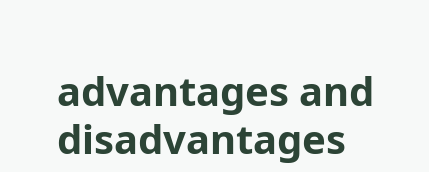advantages and disadvantages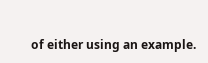of either using an example.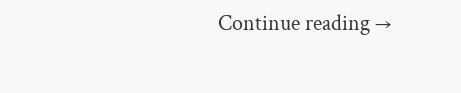Continue reading →